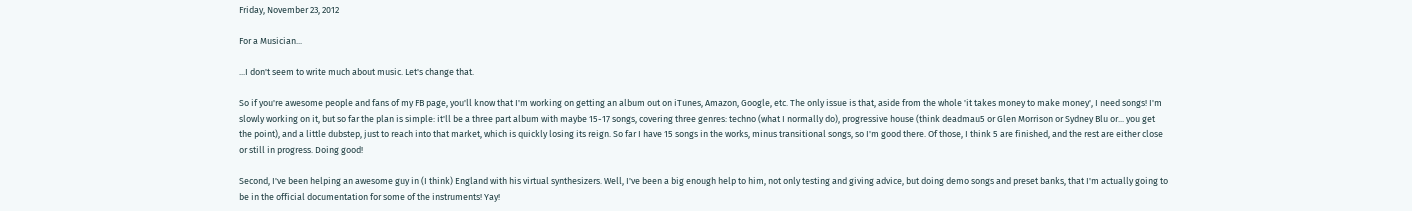Friday, November 23, 2012

For a Musician...

...I don't seem to write much about music. Let's change that.

So if you're awesome people and fans of my FB page, you'll know that I'm working on getting an album out on iTunes, Amazon, Google, etc. The only issue is that, aside from the whole 'it takes money to make money', I need songs! I'm slowly working on it, but so far the plan is simple: it'll be a three part album with maybe 15-17 songs, covering three genres: techno (what I normally do), progressive house (think deadmau5 or Glen Morrison or Sydney Blu or... you get the point), and a little dubstep, just to reach into that market, which is quickly losing its reign. So far I have 15 songs in the works, minus transitional songs, so I'm good there. Of those, I think 5 are finished, and the rest are either close or still in progress. Doing good!

Second, I've been helping an awesome guy in (I think) England with his virtual synthesizers. Well, I've been a big enough help to him, not only testing and giving advice, but doing demo songs and preset banks, that I'm actually going to be in the official documentation for some of the instruments! Yay!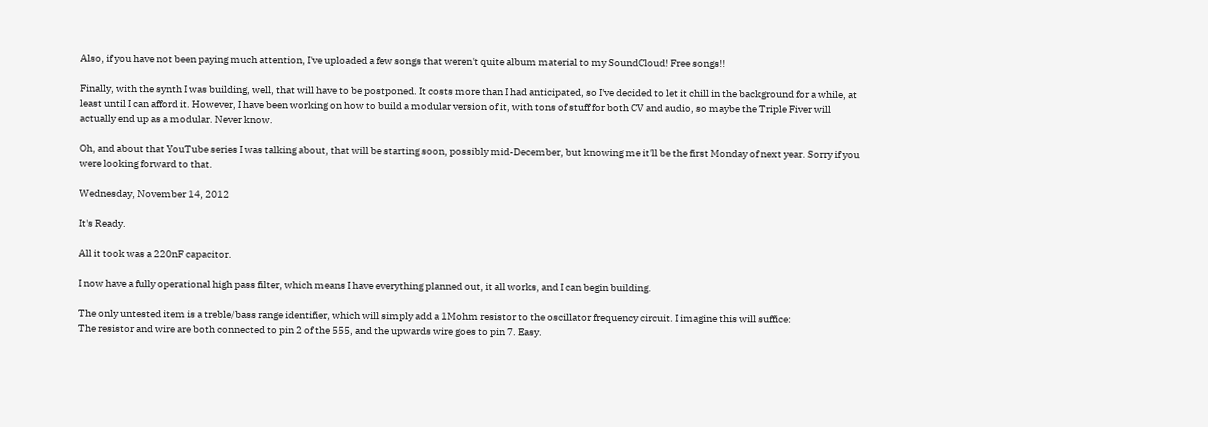Also, if you have not been paying much attention, I've uploaded a few songs that weren't quite album material to my SoundCloud! Free songs!!

Finally, with the synth I was building, well, that will have to be postponed. It costs more than I had anticipated, so I've decided to let it chill in the background for a while, at least until I can afford it. However, I have been working on how to build a modular version of it, with tons of stuff for both CV and audio, so maybe the Triple Fiver will actually end up as a modular. Never know.

Oh, and about that YouTube series I was talking about, that will be starting soon, possibly mid-December, but knowing me it'll be the first Monday of next year. Sorry if you were looking forward to that.

Wednesday, November 14, 2012

It's Ready.

All it took was a 220nF capacitor.

I now have a fully operational high pass filter, which means I have everything planned out, it all works, and I can begin building.

The only untested item is a treble/bass range identifier, which will simply add a 1Mohm resistor to the oscillator frequency circuit. I imagine this will suffice:
The resistor and wire are both connected to pin 2 of the 555, and the upwards wire goes to pin 7. Easy.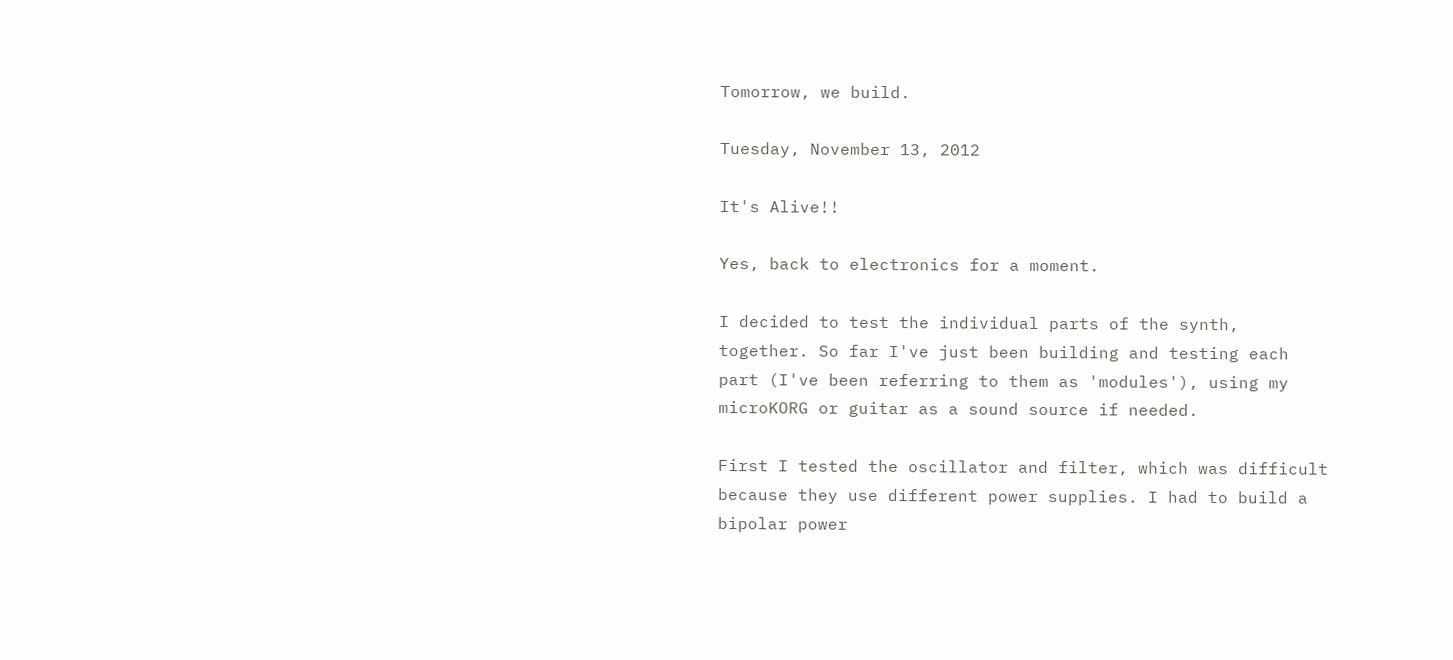Tomorrow, we build.

Tuesday, November 13, 2012

It's Alive!!

Yes, back to electronics for a moment.

I decided to test the individual parts of the synth, together. So far I've just been building and testing each part (I've been referring to them as 'modules'), using my microKORG or guitar as a sound source if needed.

First I tested the oscillator and filter, which was difficult because they use different power supplies. I had to build a bipolar power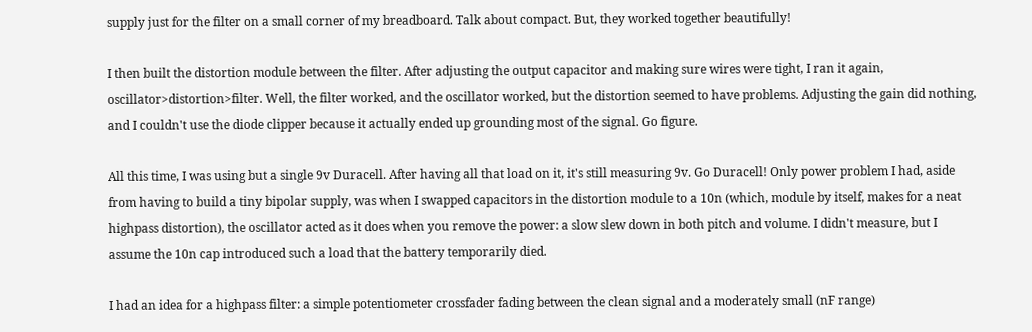supply just for the filter on a small corner of my breadboard. Talk about compact. But, they worked together beautifully!

I then built the distortion module between the filter. After adjusting the output capacitor and making sure wires were tight, I ran it again, oscillator>distortion>filter. Well, the filter worked, and the oscillator worked, but the distortion seemed to have problems. Adjusting the gain did nothing, and I couldn't use the diode clipper because it actually ended up grounding most of the signal. Go figure.

All this time, I was using but a single 9v Duracell. After having all that load on it, it's still measuring 9v. Go Duracell! Only power problem I had, aside from having to build a tiny bipolar supply, was when I swapped capacitors in the distortion module to a 10n (which, module by itself, makes for a neat highpass distortion), the oscillator acted as it does when you remove the power: a slow slew down in both pitch and volume. I didn't measure, but I assume the 10n cap introduced such a load that the battery temporarily died.

I had an idea for a highpass filter: a simple potentiometer crossfader fading between the clean signal and a moderately small (nF range)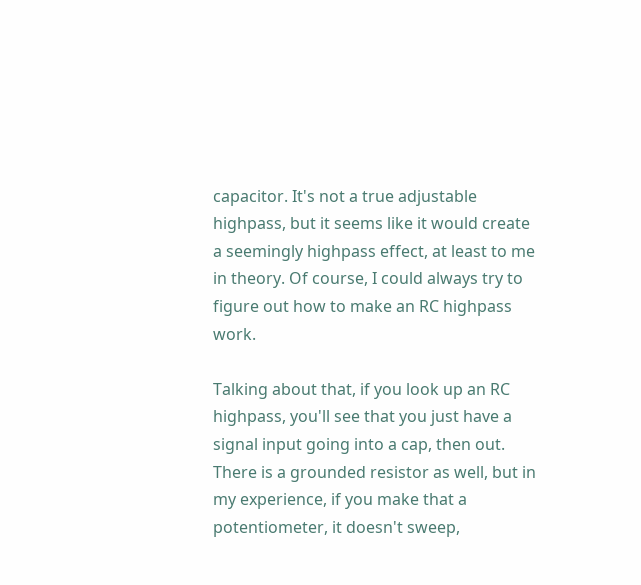capacitor. It's not a true adjustable highpass, but it seems like it would create a seemingly highpass effect, at least to me in theory. Of course, I could always try to figure out how to make an RC highpass work.

Talking about that, if you look up an RC highpass, you'll see that you just have a signal input going into a cap, then out. There is a grounded resistor as well, but in my experience, if you make that a potentiometer, it doesn't sweep,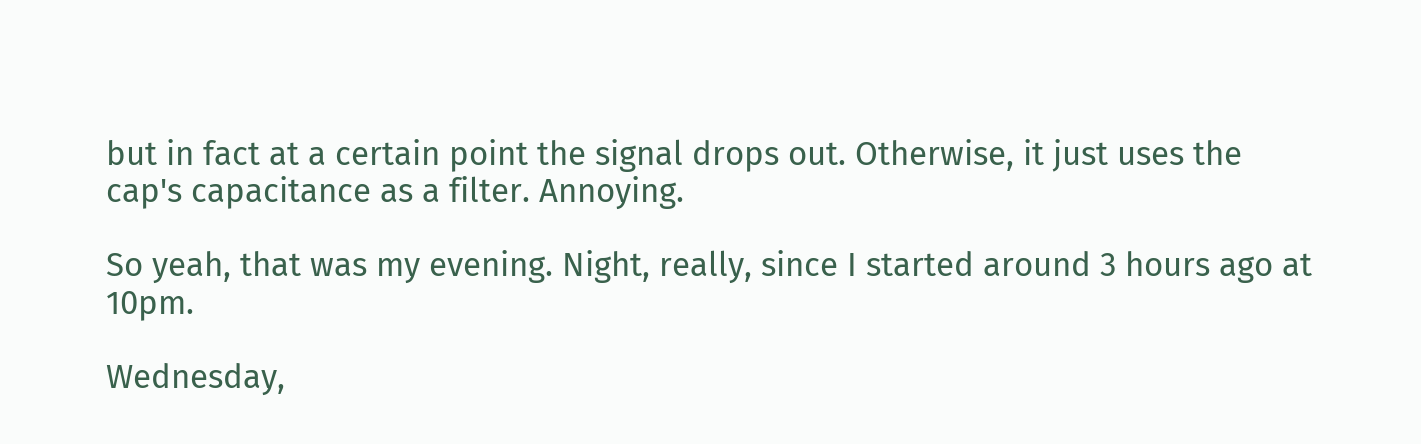but in fact at a certain point the signal drops out. Otherwise, it just uses the cap's capacitance as a filter. Annoying.

So yeah, that was my evening. Night, really, since I started around 3 hours ago at 10pm.

Wednesday,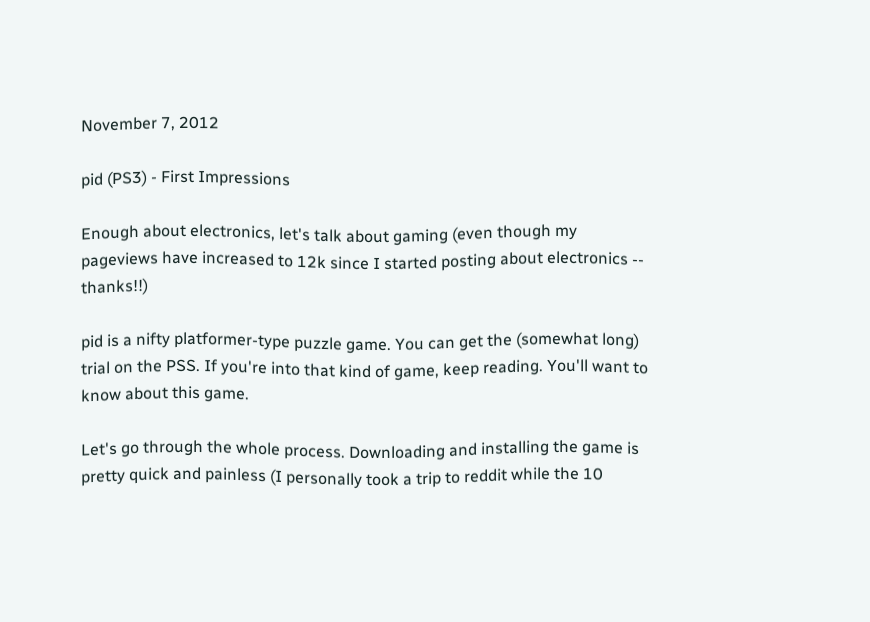November 7, 2012

pid (PS3) - First Impressions

Enough about electronics, let's talk about gaming (even though my pageviews have increased to 12k since I started posting about electronics -- thanks!!)

pid is a nifty platformer-type puzzle game. You can get the (somewhat long) trial on the PSS. If you're into that kind of game, keep reading. You'll want to know about this game.

Let's go through the whole process. Downloading and installing the game is pretty quick and painless (I personally took a trip to reddit while the 10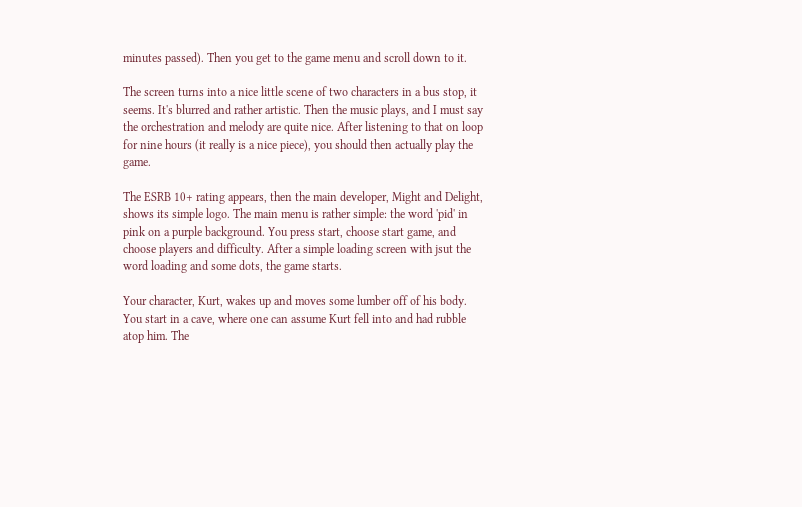minutes passed). Then you get to the game menu and scroll down to it.

The screen turns into a nice little scene of two characters in a bus stop, it seems. It's blurred and rather artistic. Then the music plays, and I must say the orchestration and melody are quite nice. After listening to that on loop for nine hours (it really is a nice piece), you should then actually play the game.

The ESRB 10+ rating appears, then the main developer, Might and Delight, shows its simple logo. The main menu is rather simple: the word 'pid' in pink on a purple background. You press start, choose start game, and choose players and difficulty. After a simple loading screen with jsut the word loading and some dots, the game starts.

Your character, Kurt, wakes up and moves some lumber off of his body. You start in a cave, where one can assume Kurt fell into and had rubble atop him. The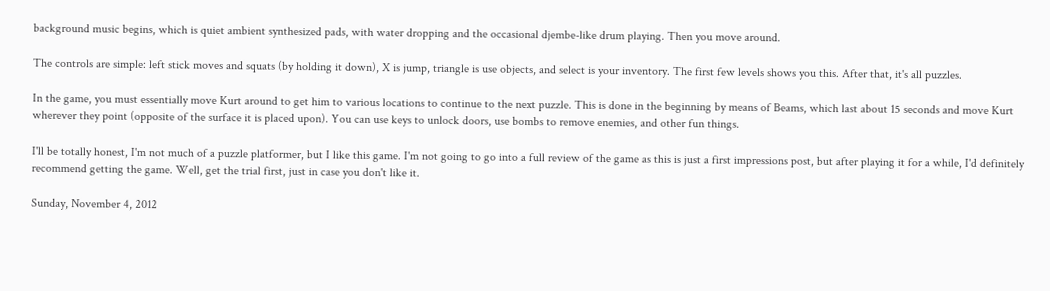background music begins, which is quiet ambient synthesized pads, with water dropping and the occasional djembe-like drum playing. Then you move around.

The controls are simple: left stick moves and squats (by holding it down), X is jump, triangle is use objects, and select is your inventory. The first few levels shows you this. After that, it's all puzzles.

In the game, you must essentially move Kurt around to get him to various locations to continue to the next puzzle. This is done in the beginning by means of Beams, which last about 15 seconds and move Kurt wherever they point (opposite of the surface it is placed upon). You can use keys to unlock doors, use bombs to remove enemies, and other fun things.

I'll be totally honest, I'm not much of a puzzle platformer, but I like this game. I'm not going to go into a full review of the game as this is just a first impressions post, but after playing it for a while, I'd definitely recommend getting the game. Well, get the trial first, just in case you don't like it.

Sunday, November 4, 2012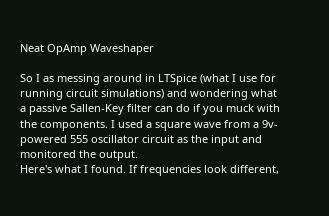Neat OpAmp Waveshaper

So I as messing around in LTSpice (what I use for running circuit simulations) and wondering what a passive Sallen-Key filter can do if you muck with the components. I used a square wave from a 9v-powered 555 oscillator circuit as the input and monitored the output.
Here's what I found. If frequencies look different,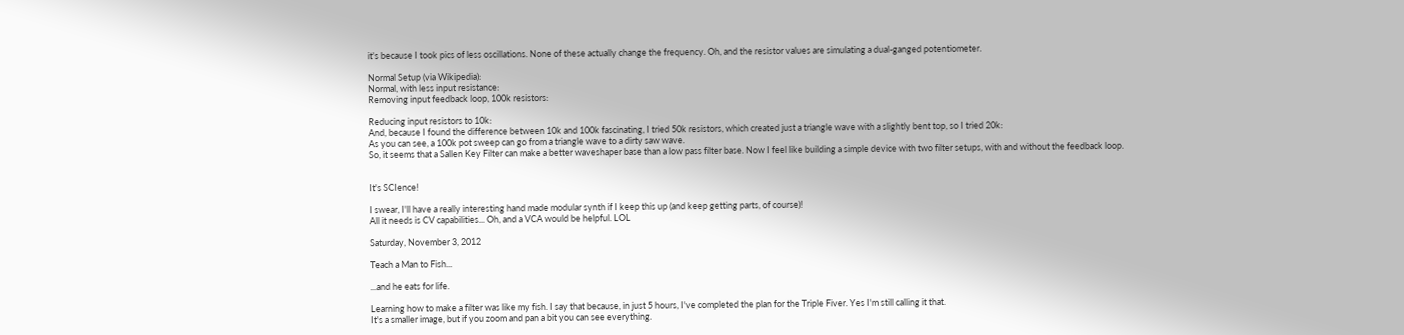it's because I took pics of less oscillations. None of these actually change the frequency. Oh, and the resistor values are simulating a dual-ganged potentiometer.

Normal Setup (via Wikipedia):
Normal, with less input resistance:
Removing input feedback loop, 100k resistors:

Reducing input resistors to 10k:
And, because I found the difference between 10k and 100k fascinating, I tried 50k resistors, which created just a triangle wave with a slightly bent top, so I tried 20k:
As you can see, a 100k pot sweep can go from a triangle wave to a dirty saw wave.
So, it seems that a Sallen Key Filter can make a better waveshaper base than a low pass filter base. Now I feel like building a simple device with two filter setups, with and without the feedback loop.


It's SCIence!

I swear, I'll have a really interesting hand made modular synth if I keep this up (and keep getting parts, of course)!
All it needs is CV capabilities... Oh, and a VCA would be helpful. LOL

Saturday, November 3, 2012

Teach a Man to Fish...

...and he eats for life.

Learning how to make a filter was like my fish. I say that because, in just 5 hours, I've completed the plan for the Triple Fiver. Yes I'm still calling it that.
It's a smaller image, but if you zoom and pan a bit you can see everything.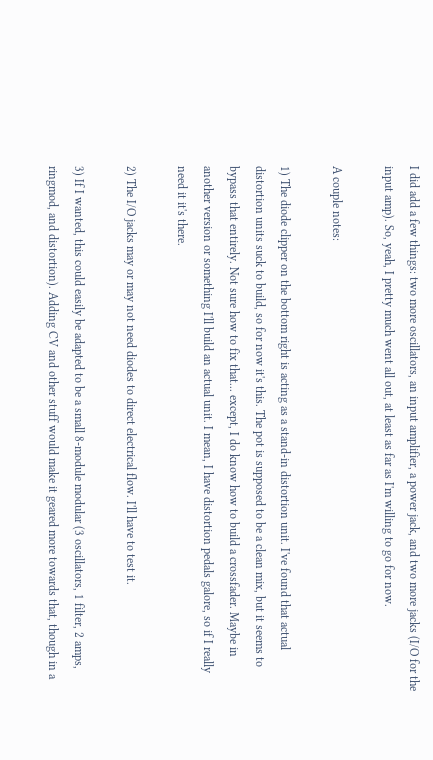I did add a few things: two more oscillators, an input amplifier, a power jack, and two more jacks (I/O for the input amp). So, yeah, I pretty much went all out, at least as far as I'm willing to go for now.

A couple notes:

1) The diode clipper on the bottom right is acting as a stand-in distortion unit. I've found that actual distortion units suck to build, so for now it's this. The pot is supposed to be a clean mix, but it seems to bypass that entirely. Not sure how to fix that... except, I do know how to build a crossfader. Maybe in another version or something I'll build an actual unit. I mean, I have distortion pedals galore, so if I really need it it's there.

2) The I/O jacks may or may not need diodes to direct electrical flow. I'll have to test it.

3) If I wanted, this could easily be adapted to be a small 8-module modular (3 oscillators, 1 filter, 2 amps, ringmod, and distortion). Adding CV and other stuff would make it geared more towards that, though in a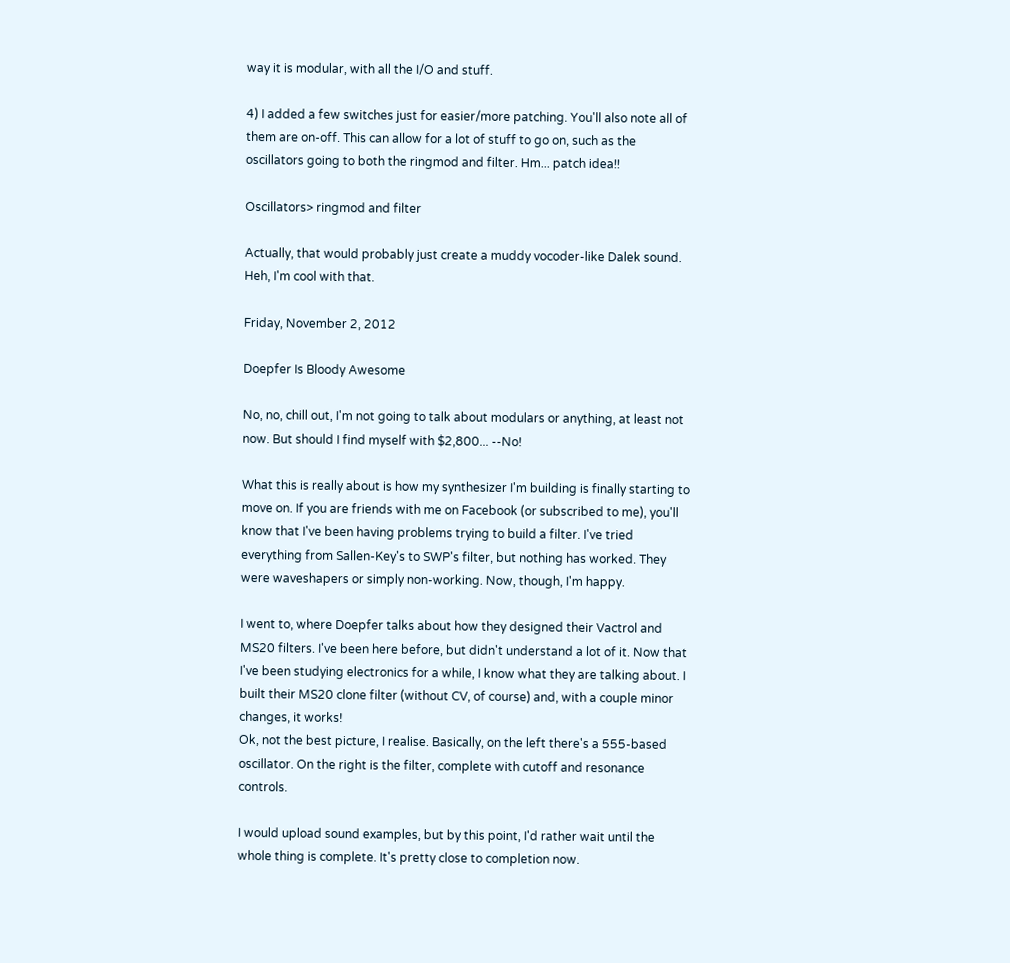way it is modular, with all the I/O and stuff.

4) I added a few switches just for easier/more patching. You'll also note all of them are on-off. This can allow for a lot of stuff to go on, such as the oscillators going to both the ringmod and filter. Hm... patch idea!!

Oscillators> ringmod and filter

Actually, that would probably just create a muddy vocoder-like Dalek sound. Heh, I'm cool with that.

Friday, November 2, 2012

Doepfer Is Bloody Awesome

No, no, chill out, I'm not going to talk about modulars or anything, at least not now. But should I find myself with $2,800... --No!

What this is really about is how my synthesizer I'm building is finally starting to move on. If you are friends with me on Facebook (or subscribed to me), you'll know that I've been having problems trying to build a filter. I've tried everything from Sallen-Key's to SWP's filter, but nothing has worked. They were waveshapers or simply non-working. Now, though, I'm happy.

I went to, where Doepfer talks about how they designed their Vactrol and MS20 filters. I've been here before, but didn't understand a lot of it. Now that I've been studying electronics for a while, I know what they are talking about. I built their MS20 clone filter (without CV, of course) and, with a couple minor changes, it works!
Ok, not the best picture, I realise. Basically, on the left there's a 555-based oscillator. On the right is the filter, complete with cutoff and resonance controls.

I would upload sound examples, but by this point, I'd rather wait until the whole thing is complete. It's pretty close to completion now.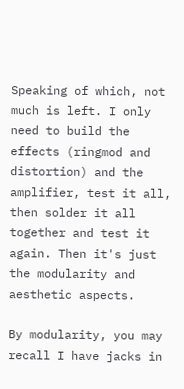Speaking of which, not much is left. I only need to build the effects (ringmod and distortion) and the amplifier, test it all, then solder it all together and test it again. Then it's just the modularity and aesthetic aspects.

By modularity, you may recall I have jacks in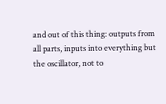and out of this thing: outputs from all parts, inputs into everything but the oscillator, not to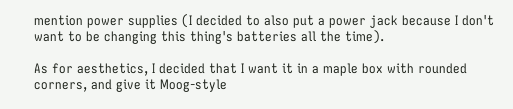mention power supplies (I decided to also put a power jack because I don't want to be changing this thing's batteries all the time).

As for aesthetics, I decided that I want it in a maple box with rounded corners, and give it Moog-style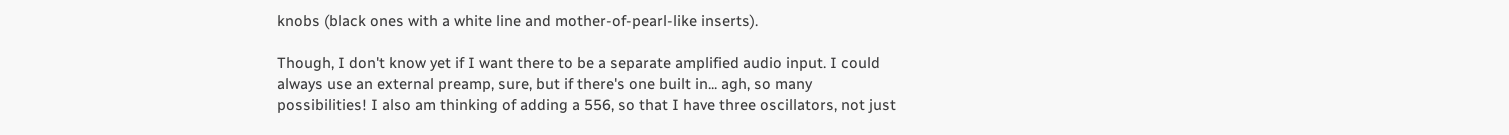knobs (black ones with a white line and mother-of-pearl-like inserts).

Though, I don't know yet if I want there to be a separate amplified audio input. I could always use an external preamp, sure, but if there's one built in... agh, so many possibilities! I also am thinking of adding a 556, so that I have three oscillators, not just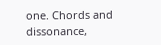one. Chords and dissonance,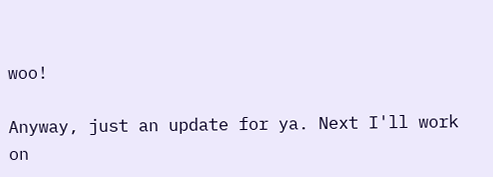woo!

Anyway, just an update for ya. Next I'll work on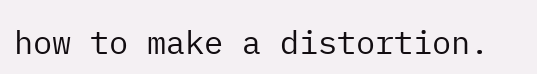how to make a distortion.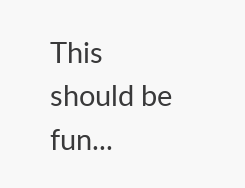This should be fun...